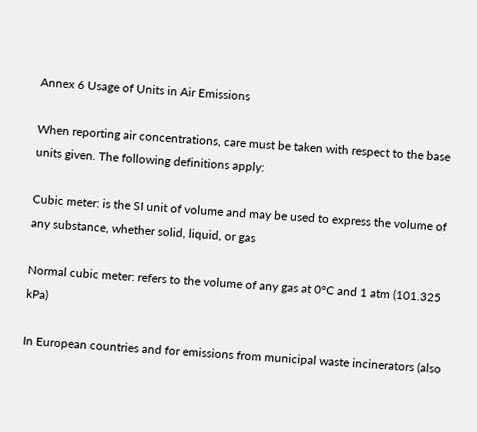Annex 6 Usage of Units in Air Emissions

When reporting air concentrations, care must be taken with respect to the base units given. The following definitions apply:

Cubic meter: is the SI unit of volume and may be used to express the volume of any substance, whether solid, liquid, or gas

Normal cubic meter: refers to the volume of any gas at 0°C and 1 atm (101.325 kPa)

In European countries and for emissions from municipal waste incinerators (also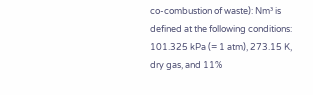co-combustion of waste): Nm³ is defined at the following conditions: 101.325 kPa (= 1 atm), 273.15 K, dry gas, and 11%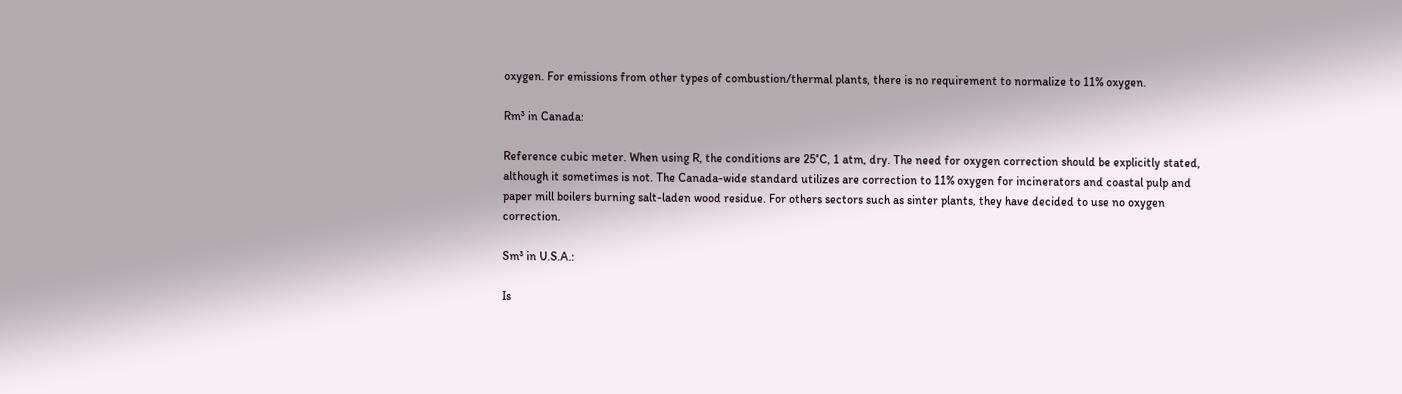oxygen. For emissions from other types of combustion/thermal plants, there is no requirement to normalize to 11% oxygen.

Rm³ in Canada:

Reference cubic meter. When using R, the conditions are 25°C, 1 atm, dry. The need for oxygen correction should be explicitly stated, although it sometimes is not. The Canada-wide standard utilizes are correction to 11% oxygen for incinerators and coastal pulp and paper mill boilers burning salt-laden wood residue. For others sectors such as sinter plants, they have decided to use no oxygen correction.

Sm³ in U.S.A.:

Is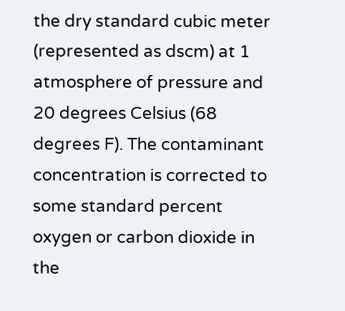the dry standard cubic meter (represented as dscm) at 1 atmosphere of pressure and 20 degrees Celsius (68 degrees F). The contaminant concentration is corrected to some standard percent oxygen or carbon dioxide in the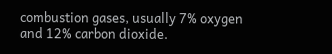combustion gases, usually 7% oxygen and 12% carbon dioxide.